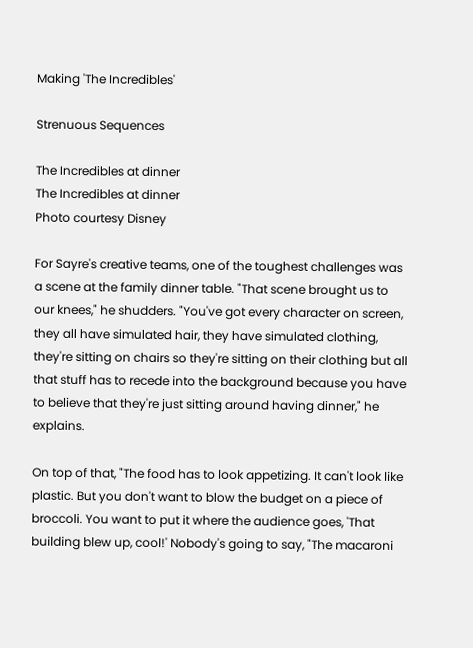Making 'The Incredibles'

Strenuous Sequences

The Incredibles at dinner
The Incredibles at dinner
Photo courtesy Disney

For Sayre's creative teams, one of the toughest challenges was a scene at the family dinner table. "That scene brought us to our knees," he shudders. "You've got every character on screen, they all have simulated hair, they have simulated clothing, they're sitting on chairs so they're sitting on their clothing but all that stuff has to recede into the background because you have to believe that they're just sitting around having dinner," he explains.

On top of that, "The food has to look appetizing. It can't look like plastic. But you don't want to blow the budget on a piece of broccoli. You want to put it where the audience goes, 'That building blew up, cool!' Nobody's going to say, "The macaroni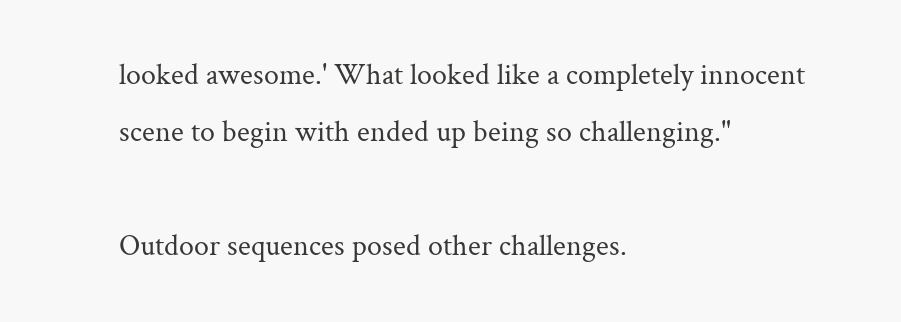looked awesome.' What looked like a completely innocent scene to begin with ended up being so challenging."

Outdoor sequences posed other challenges.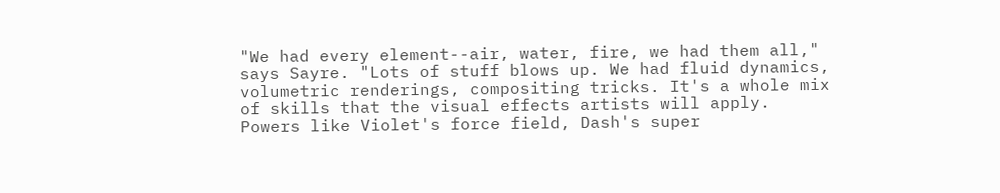"We had every element--air, water, fire, we had them all," says Sayre. "Lots of stuff blows up. We had fluid dynamics, volumetric renderings, compositing tricks. It's a whole mix of skills that the visual effects artists will apply. Powers like Violet's force field, Dash's super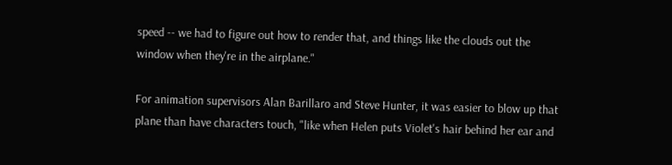speed -- we had to figure out how to render that, and things like the clouds out the window when they're in the airplane."

For animation supervisors Alan Barillaro and Steve Hunter, it was easier to blow up that plane than have characters touch, "like when Helen puts Violet's hair behind her ear and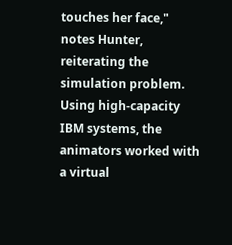touches her face," notes Hunter, reiterating the simulation problem. Using high-capacity IBM systems, the animators worked with a virtual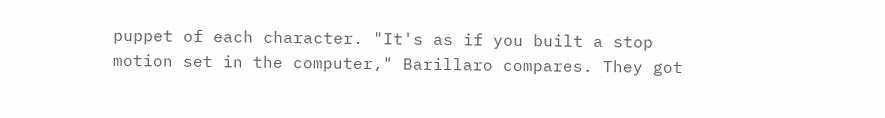puppet of each character. "It's as if you built a stop motion set in the computer," Barillaro compares. They got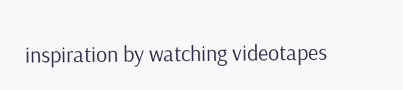inspiration by watching videotapes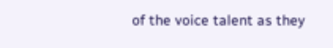of the voice talent as they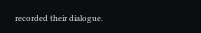recorded their dialogue.